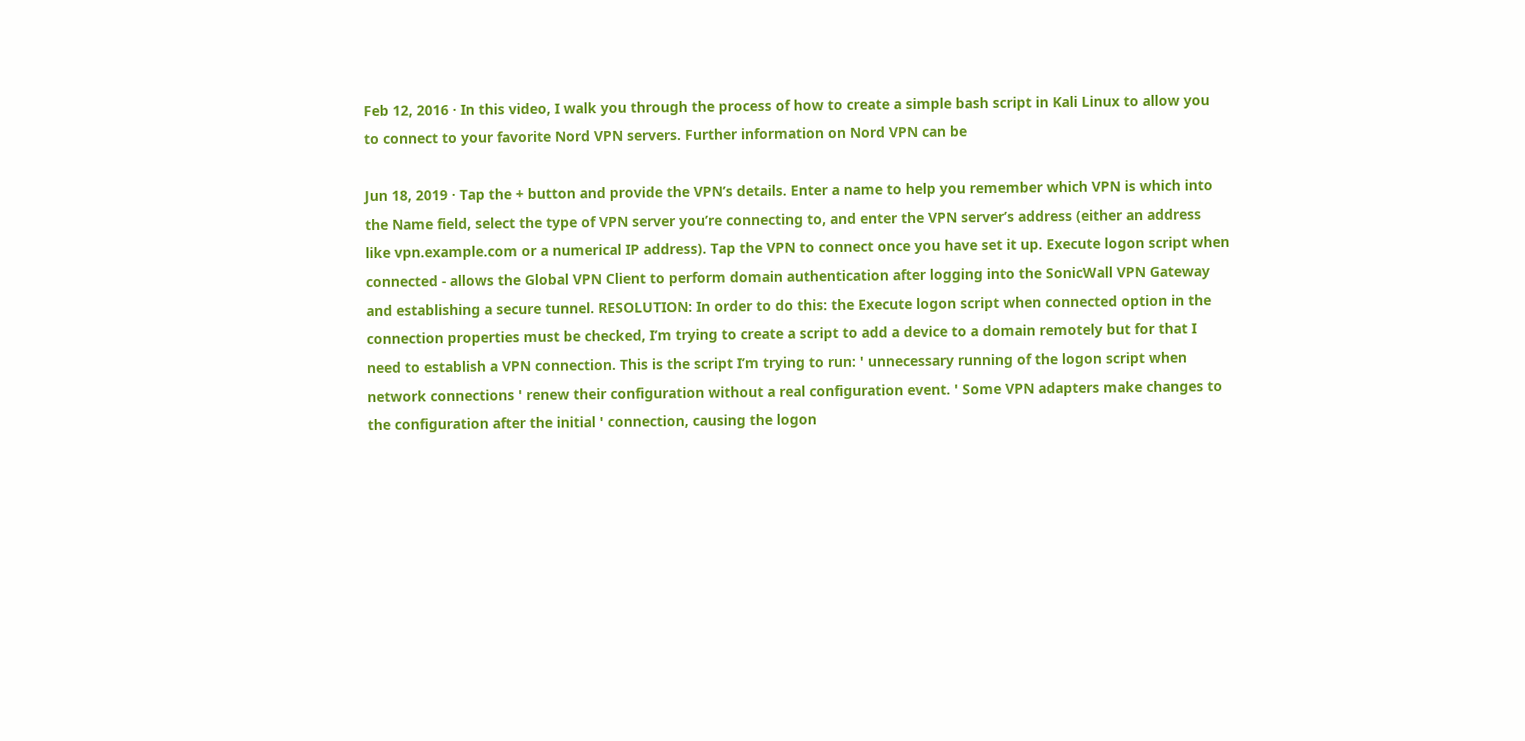Feb 12, 2016 · In this video, I walk you through the process of how to create a simple bash script in Kali Linux to allow you to connect to your favorite Nord VPN servers. Further information on Nord VPN can be

Jun 18, 2019 · Tap the + button and provide the VPN’s details. Enter a name to help you remember which VPN is which into the Name field, select the type of VPN server you’re connecting to, and enter the VPN server’s address (either an address like vpn.example.com or a numerical IP address). Tap the VPN to connect once you have set it up. Execute logon script when connected - allows the Global VPN Client to perform domain authentication after logging into the SonicWall VPN Gateway and establishing a secure tunnel. RESOLUTION: In order to do this: the Execute logon script when connected option in the connection properties must be checked, I’m trying to create a script to add a device to a domain remotely but for that I need to establish a VPN connection. This is the script I’m trying to run: ' unnecessary running of the logon script when network connections ' renew their configuration without a real configuration event. ' Some VPN adapters make changes to the configuration after the initial ' connection, causing the logon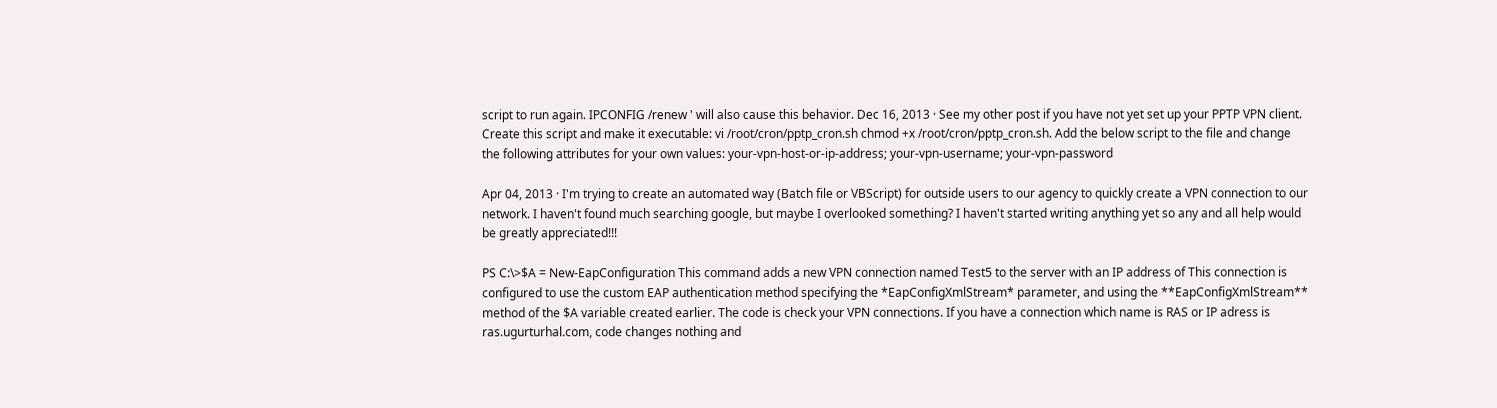script to run again. IPCONFIG /renew ' will also cause this behavior. Dec 16, 2013 · See my other post if you have not yet set up your PPTP VPN client. Create this script and make it executable: vi /root/cron/pptp_cron.sh chmod +x /root/cron/pptp_cron.sh. Add the below script to the file and change the following attributes for your own values: your-vpn-host-or-ip-address; your-vpn-username; your-vpn-password

Apr 04, 2013 · I'm trying to create an automated way (Batch file or VBScript) for outside users to our agency to quickly create a VPN connection to our network. I haven't found much searching google, but maybe I overlooked something? I haven't started writing anything yet so any and all help would be greatly appreciated!!!

PS C:\>$A = New-EapConfiguration This command adds a new VPN connection named Test5 to the server with an IP address of This connection is configured to use the custom EAP authentication method specifying the *EapConfigXmlStream* parameter, and using the **EapConfigXmlStream** method of the $A variable created earlier. The code is check your VPN connections. If you have a connection which name is RAS or IP adress is ras.ugurturhal.com, code changes nothing and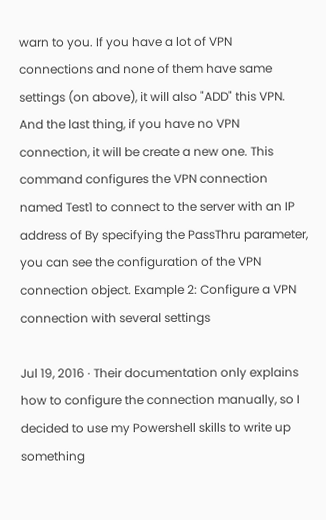warn to you. If you have a lot of VPN connections and none of them have same settings (on above), it will also "ADD" this VPN. And the last thing, if you have no VPN connection, it will be create a new one. This command configures the VPN connection named Test1 to connect to the server with an IP address of By specifying the PassThru parameter, you can see the configuration of the VPN connection object. Example 2: Configure a VPN connection with several settings

Jul 19, 2016 · Their documentation only explains how to configure the connection manually, so I decided to use my Powershell skills to write up something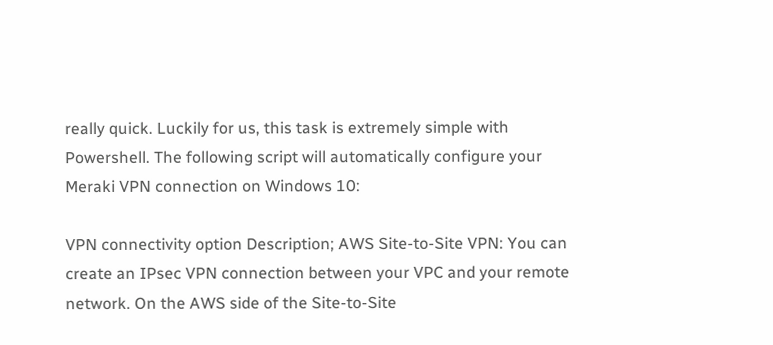really quick. Luckily for us, this task is extremely simple with Powershell. The following script will automatically configure your Meraki VPN connection on Windows 10:

VPN connectivity option Description; AWS Site-to-Site VPN: You can create an IPsec VPN connection between your VPC and your remote network. On the AWS side of the Site-to-Site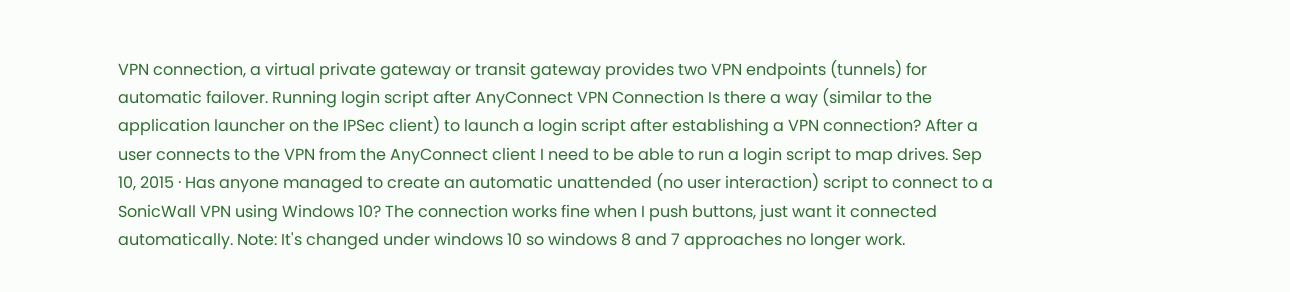VPN connection, a virtual private gateway or transit gateway provides two VPN endpoints (tunnels) for automatic failover. Running login script after AnyConnect VPN Connection Is there a way (similar to the application launcher on the IPSec client) to launch a login script after establishing a VPN connection? After a user connects to the VPN from the AnyConnect client I need to be able to run a login script to map drives. Sep 10, 2015 · Has anyone managed to create an automatic unattended (no user interaction) script to connect to a SonicWall VPN using Windows 10? The connection works fine when I push buttons, just want it connected automatically. Note: It's changed under windows 10 so windows 8 and 7 approaches no longer work.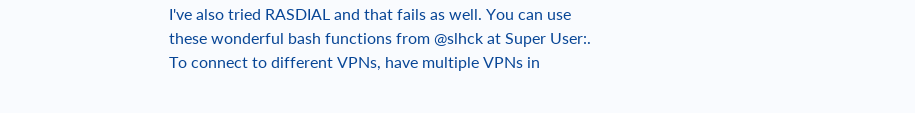I've also tried RASDIAL and that fails as well. You can use these wonderful bash functions from @slhck at Super User:. To connect to different VPNs, have multiple VPNs in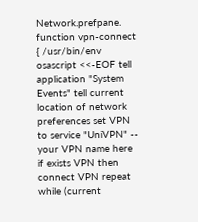Network.prefpane. function vpn-connect { /usr/bin/env osascript <<-EOF tell application "System Events" tell current location of network preferences set VPN to service "UniVPN" -- your VPN name here if exists VPN then connect VPN repeat while (current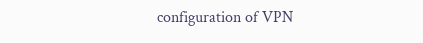configuration of VPN